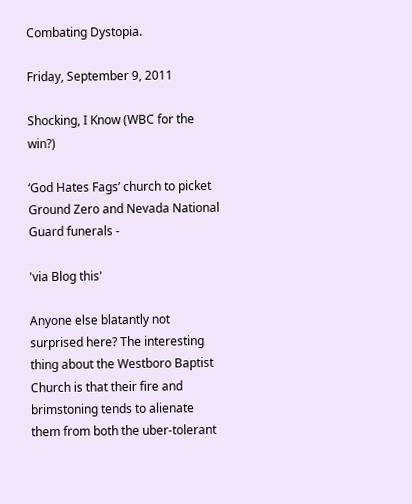Combating Dystopia.

Friday, September 9, 2011

Shocking, I Know (WBC for the win?)

‘God Hates Fags’ church to picket Ground Zero and Nevada National Guard funerals -

'via Blog this'

Anyone else blatantly not surprised here? The interesting thing about the Westboro Baptist Church is that their fire and brimstoning tends to alienate them from both the uber-tolerant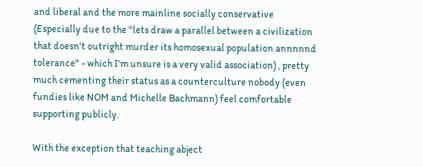and liberal and the more mainline socially conservative (Especially due to the "lets draw a parallel between a civilization that doesn't outright murder its homosexual population annnnnd tolerance" - which I'm unsure is a very valid association) , pretty much cementing their status as a counterculture nobody (even fundies like NOM and Michelle Bachmann) feel comfortable supporting publicly.

With the exception that teaching abject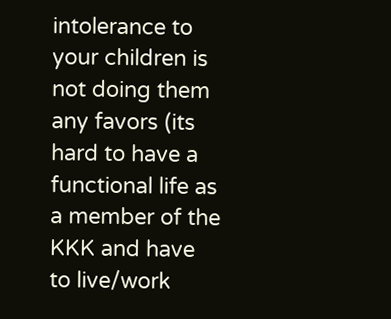intolerance to your children is not doing them any favors (its hard to have a functional life as a member of the KKK and have to live/work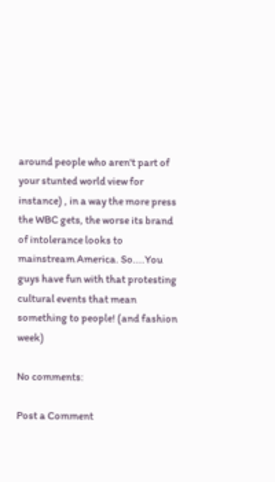around people who aren't part of your stunted world view for instance) , in a way the more press the WBC gets, the worse its brand of intolerance looks to mainstream America. So....You guys have fun with that protesting cultural events that mean something to people! (and fashion week)

No comments:

Post a Comment